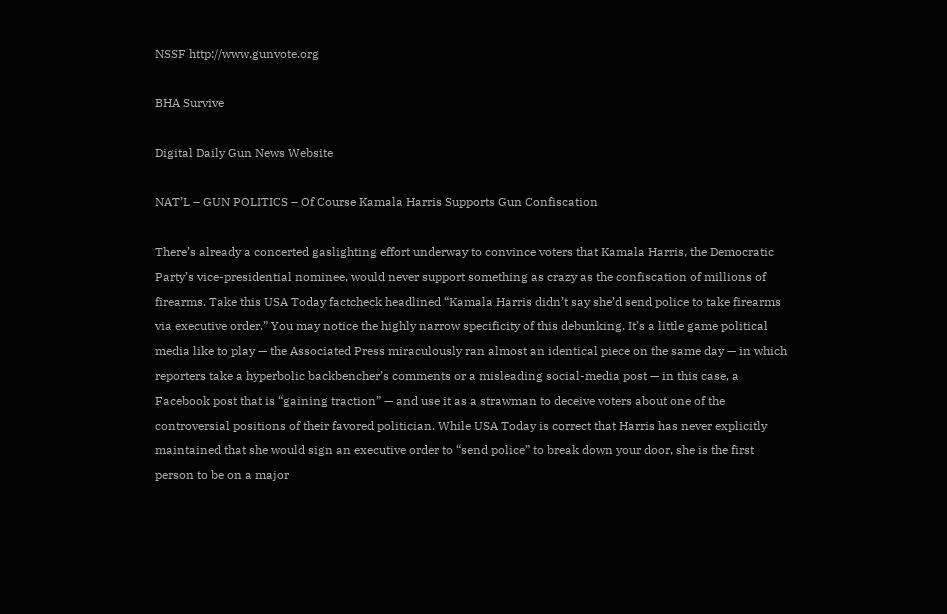NSSF http://www.gunvote.org

BHA Survive

Digital Daily Gun News Website

NAT’L – GUN POLITICS – Of Course Kamala Harris Supports Gun Confiscation

There’s already a concerted gaslighting effort underway to convince voters that Kamala Harris, the Democratic Party’s vice-presidential nominee, would never support something as crazy as the confiscation of millions of firearms. Take this USA Today factcheck headlined “Kamala Harris didn’t say she’d send police to take firearms via executive order.” You may notice the highly narrow specificity of this debunking. It’s a little game political media like to play — the Associated Press miraculously ran almost an identical piece on the same day — in which reporters take a hyperbolic backbencher’s comments or a misleading social-media post — in this case, a Facebook post that is “gaining traction” — and use it as a strawman to deceive voters about one of the controversial positions of their favored politician. While USA Today is correct that Harris has never explicitly maintained that she would sign an executive order to “send police” to break down your door, she is the first person to be on a major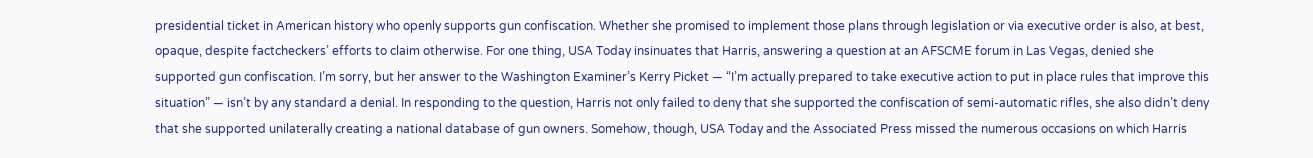presidential ticket in American history who openly supports gun confiscation. Whether she promised to implement those plans through legislation or via executive order is also, at best, opaque, despite factcheckers’ efforts to claim otherwise. For one thing, USA Today insinuates that Harris, answering a question at an AFSCME forum in Las Vegas, denied she supported gun confiscation. I’m sorry, but her answer to the Washington Examiner’s Kerry Picket — “I’m actually prepared to take executive action to put in place rules that improve this situation” — isn’t by any standard a denial. In responding to the question, Harris not only failed to deny that she supported the confiscation of semi-automatic rifles, she also didn’t deny that she supported unilaterally creating a national database of gun owners. Somehow, though, USA Today and the Associated Press missed the numerous occasions on which Harris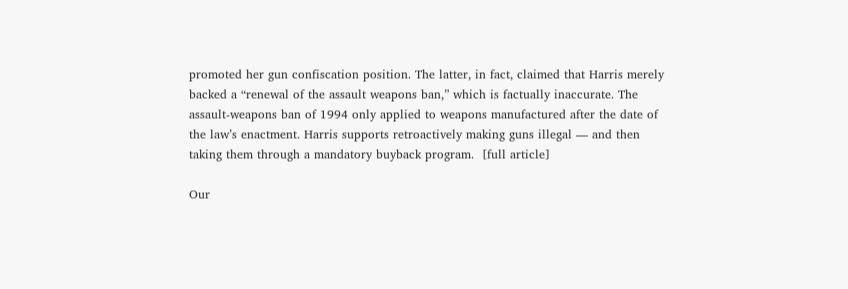promoted her gun confiscation position. The latter, in fact, claimed that Harris merely backed a “renewal of the assault weapons ban,” which is factually inaccurate. The assault-weapons ban of 1994 only applied to weapons manufactured after the date of the law’s enactment. Harris supports retroactively making guns illegal — and then taking them through a mandatory buyback program.  [full article]

Our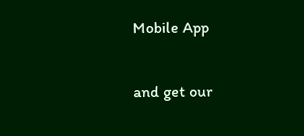Mobile App

and get our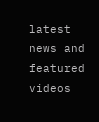latest news and featured videos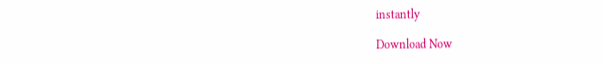instantly

Download Now